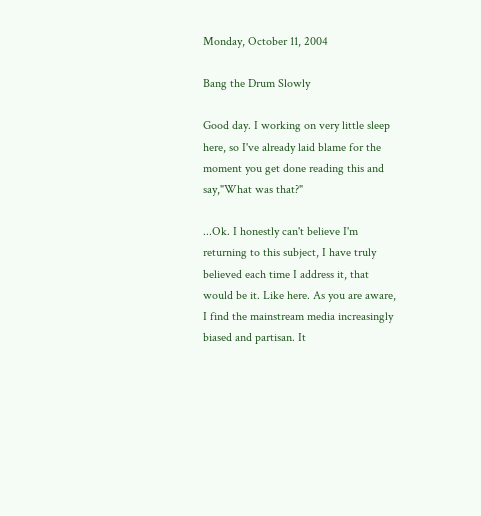Monday, October 11, 2004

Bang the Drum Slowly

Good day. I working on very little sleep here, so I've already laid blame for the moment you get done reading this and say,"What was that?"

...Ok. I honestly can't believe I'm returning to this subject, I have truly believed each time I address it, that would be it. Like here. As you are aware, I find the mainstream media increasingly biased and partisan. It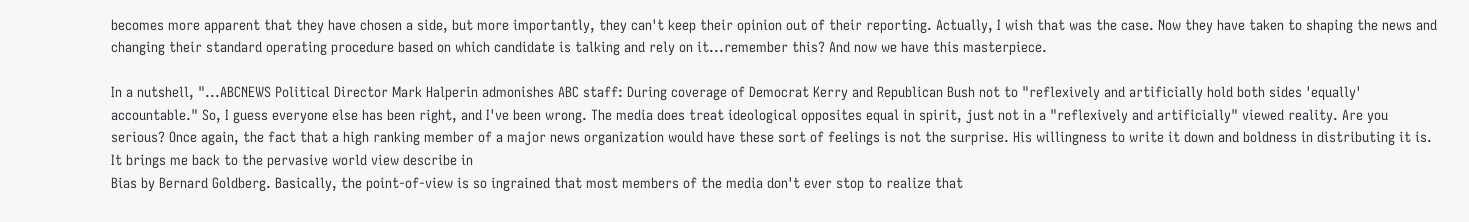becomes more apparent that they have chosen a side, but more importantly, they can't keep their opinion out of their reporting. Actually, I wish that was the case. Now they have taken to shaping the news and changing their standard operating procedure based on which candidate is talking and rely on it...remember this? And now we have this masterpiece.

In a nutshell, "...ABCNEWS Political Director Mark Halperin admonishes ABC staff: During coverage of Democrat Kerry and Republican Bush not to "reflexively and artificially hold both sides 'equally' accountable." So, I guess everyone else has been right, and I've been wrong. The media does treat ideological opposites equal in spirit, just not in a "reflexively and artificially" viewed reality. Are you serious? Once again, the fact that a high ranking member of a major news organization would have these sort of feelings is not the surprise. His willingness to write it down and boldness in distributing it is. It brings me back to the pervasive world view describe in
Bias by Bernard Goldberg. Basically, the point-of-view is so ingrained that most members of the media don't ever stop to realize that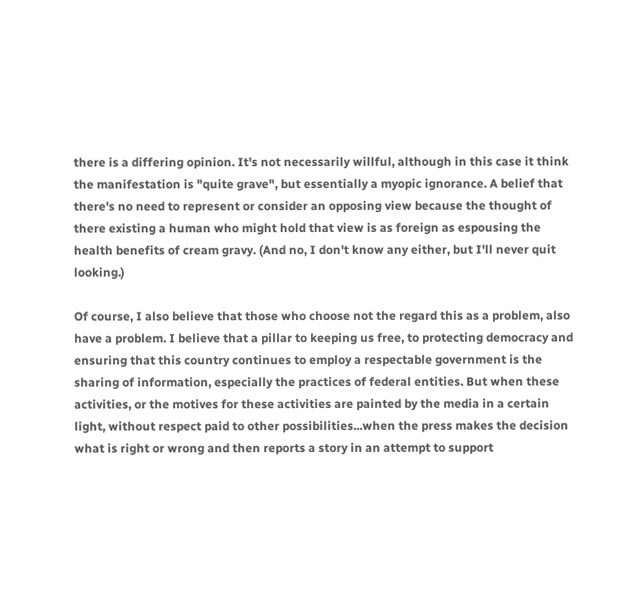there is a differing opinion. It's not necessarily willful, although in this case it think the manifestation is "quite grave", but essentially a myopic ignorance. A belief that there's no need to represent or consider an opposing view because the thought of there existing a human who might hold that view is as foreign as espousing the health benefits of cream gravy. (And no, I don't know any either, but I'll never quit looking.)

Of course, I also believe that those who choose not the regard this as a problem, also have a problem. I believe that a pillar to keeping us free, to protecting democracy and ensuring that this country continues to employ a respectable government is the sharing of information, especially the practices of federal entities. But when these activities, or the motives for these activities are painted by the media in a certain light, without respect paid to other possibilities...when the press makes the decision what is right or wrong and then reports a story in an attempt to support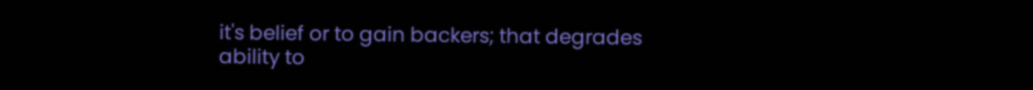it's belief or to gain backers; that degrades ability to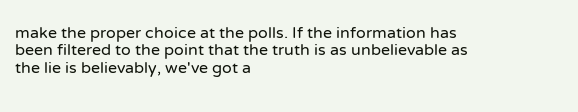make the proper choice at the polls. If the information has been filtered to the point that the truth is as unbelievable as the lie is believably, we've got a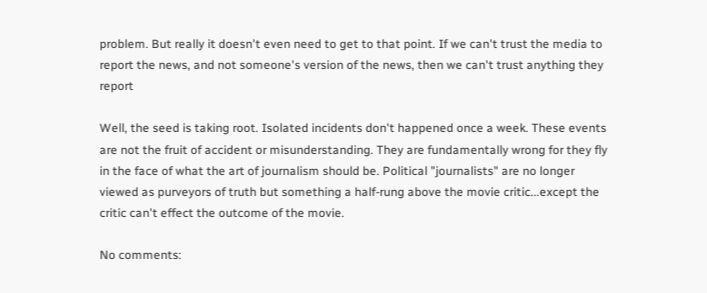problem. But really it doesn't even need to get to that point. If we can't trust the media to report the news, and not someone's version of the news, then we can't trust anything they report

Well, the seed is taking root. Isolated incidents don't happened once a week. These events are not the fruit of accident or misunderstanding. They are fundamentally wrong for they fly in the face of what the art of journalism should be. Political "journalists" are no longer viewed as purveyors of truth but something a half-rung above the movie critic...except the critic can't effect the outcome of the movie.

No comments: